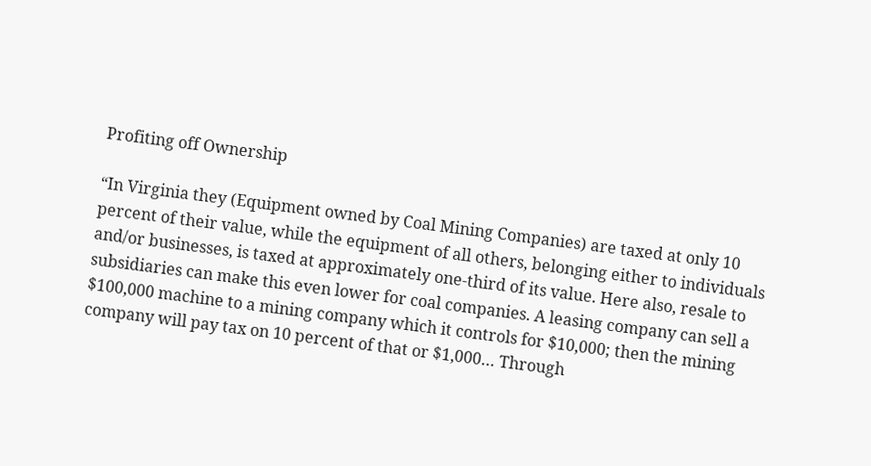Profiting off Ownership

“In Virginia they (Equipment owned by Coal Mining Companies) are taxed at only 10 percent of their value, while the equipment of all others, belonging either to individuals and/or businesses, is taxed at approximately one-third of its value. Here also, resale to subsidiaries can make this even lower for coal companies. A leasing company can sell a $100,000 machine to a mining company which it controls for $10,000; then the mining company will pay tax on 10 percent of that or $1,000… Through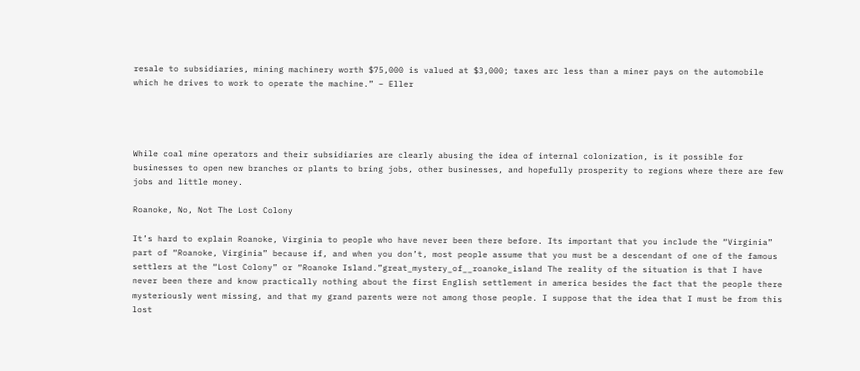resale to subsidiaries, mining machinery worth $75,000 is valued at $3,000; taxes arc less than a miner pays on the automobile which he drives to work to operate the machine.” – Eller




While coal mine operators and their subsidiaries are clearly abusing the idea of internal colonization, is it possible for businesses to open new branches or plants to bring jobs, other businesses, and hopefully prosperity to regions where there are few jobs and little money.

Roanoke, No, Not The Lost Colony

It’s hard to explain Roanoke, Virginia to people who have never been there before. Its important that you include the “Virginia” part of “Roanoke, Virginia” because if, and when you don’t, most people assume that you must be a descendant of one of the famous settlers at the “Lost Colony” or “Roanoke Island.”great_mystery_of__roanoke_island The reality of the situation is that I have never been there and know practically nothing about the first English settlement in america besides the fact that the people there mysteriously went missing, and that my grand parents were not among those people. I suppose that the idea that I must be from this lost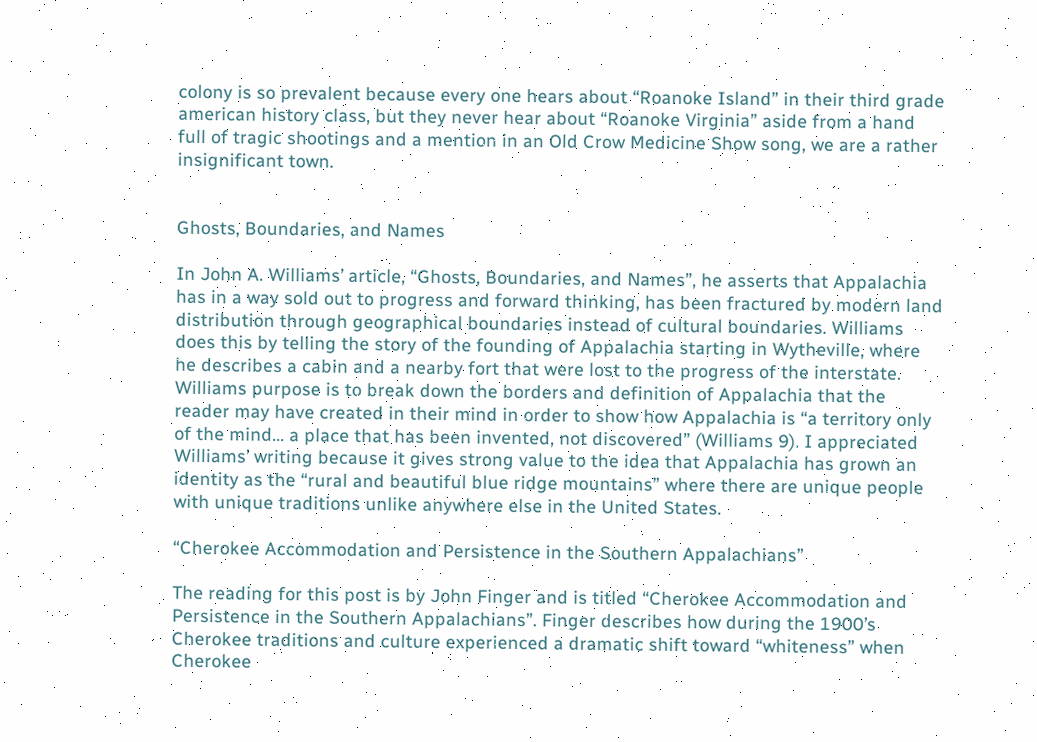colony is so prevalent because every one hears about “Roanoke Island” in their third grade american history class, but they never hear about “Roanoke Virginia” aside from a hand full of tragic shootings and a mention in an Old Crow Medicine Show song, we are a rather insignificant town.


Ghosts, Boundaries, and Names

In John A. Williams’ article, “Ghosts, Boundaries, and Names”, he asserts that Appalachia has in a way sold out to progress and forward thinking, has been fractured by modern land distribution through geographical boundaries instead of cultural boundaries. Williams does this by telling the story of the founding of Appalachia starting in Wytheville, where he describes a cabin and a nearby fort that were lost to the progress of the interstate. Williams purpose is to break down the borders and definition of Appalachia that the reader may have created in their mind in order to show how Appalachia is “a territory only of the mind… a place that has been invented, not discovered” (Williams 9). I appreciated Williams’ writing because it gives strong value to the idea that Appalachia has grown an identity as the “rural and beautiful blue ridge mountains” where there are unique people with unique traditions unlike anywhere else in the United States.

“Cherokee Accommodation and Persistence in the Southern Appalachians”

The reading for this post is by John Finger and is titled “Cherokee Accommodation and Persistence in the Southern Appalachians”. Finger describes how during the 1900’s Cherokee traditions and culture experienced a dramatic shift toward “whiteness” when Cherokee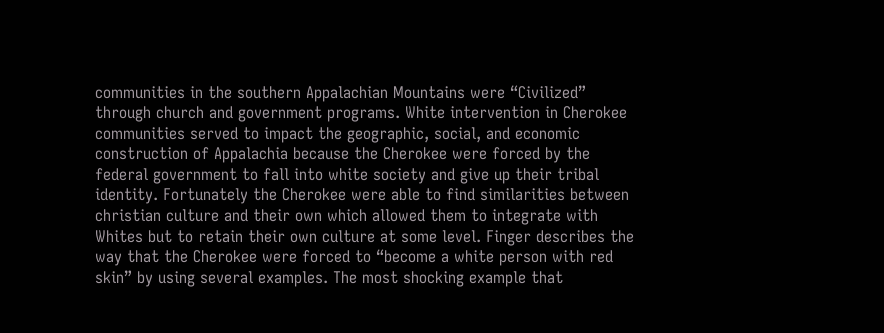communities in the southern Appalachian Mountains were “Civilized” through church and government programs. White intervention in Cherokee communities served to impact the geographic, social, and economic construction of Appalachia because the Cherokee were forced by the federal government to fall into white society and give up their tribal identity. Fortunately the Cherokee were able to find similarities between christian culture and their own which allowed them to integrate with Whites but to retain their own culture at some level. Finger describes the way that the Cherokee were forced to “become a white person with red skin” by using several examples. The most shocking example that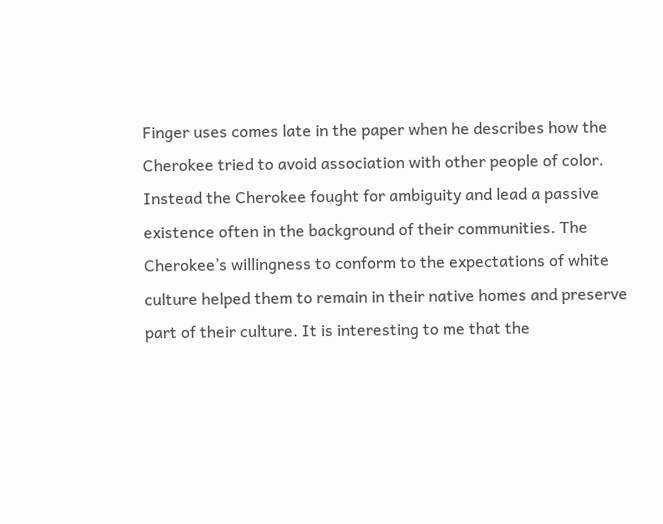Finger uses comes late in the paper when he describes how the Cherokee tried to avoid association with other people of color. Instead the Cherokee fought for ambiguity and lead a passive existence often in the background of their communities. The Cherokee’s willingness to conform to the expectations of white culture helped them to remain in their native homes and preserve part of their culture. It is interesting to me that the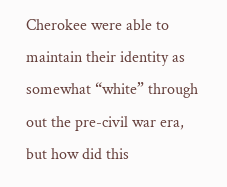Cherokee were able to maintain their identity as somewhat “white” through out the pre-civil war era, but how did this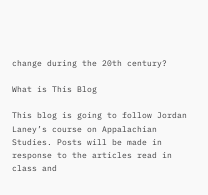change during the 20th century?

What is This Blog

This blog is going to follow Jordan Laney’s course on Appalachian Studies. Posts will be made in response to the articles read in class and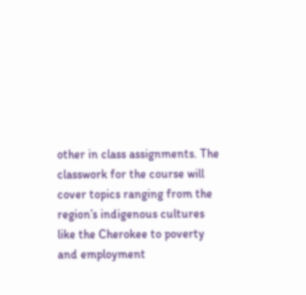other in class assignments. The classwork for the course will cover topics ranging from the region’s indigenous cultures like the Cherokee to poverty and employment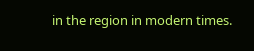in the region in modern times.